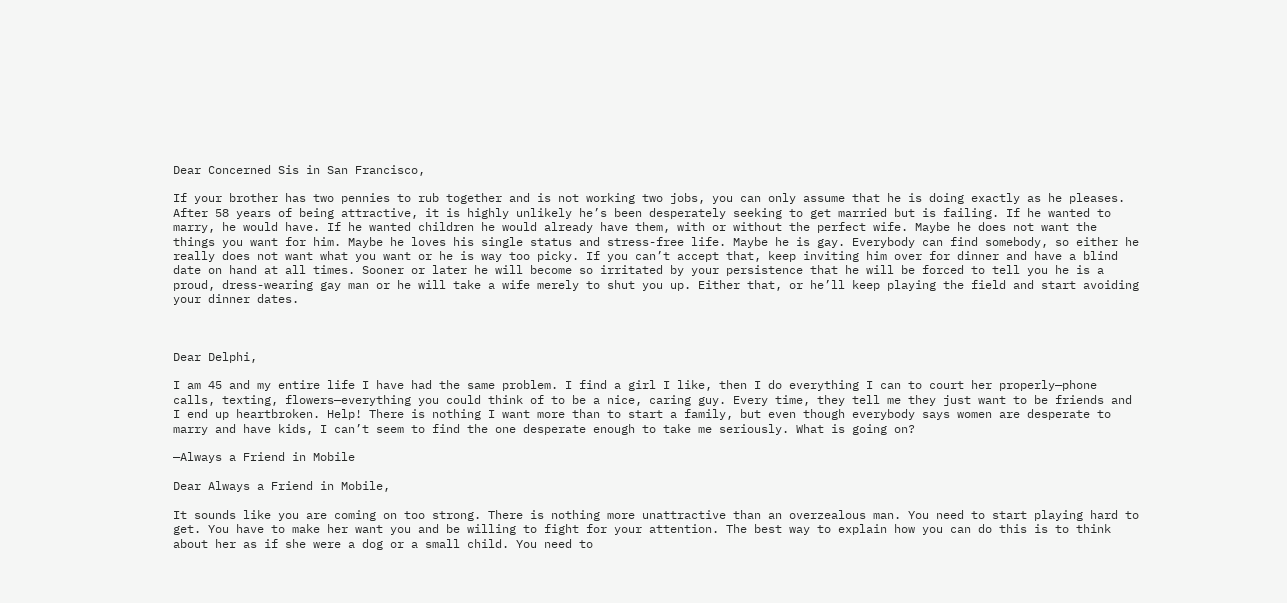Dear Concerned Sis in San Francisco,

If your brother has two pennies to rub together and is not working two jobs, you can only assume that he is doing exactly as he pleases. After 58 years of being attractive, it is highly unlikely he’s been desperately seeking to get married but is failing. If he wanted to marry, he would have. If he wanted children he would already have them, with or without the perfect wife. Maybe he does not want the things you want for him. Maybe he loves his single status and stress-free life. Maybe he is gay. Everybody can find somebody, so either he really does not want what you want or he is way too picky. If you can’t accept that, keep inviting him over for dinner and have a blind date on hand at all times. Sooner or later he will become so irritated by your persistence that he will be forced to tell you he is a proud, dress-wearing gay man or he will take a wife merely to shut you up. Either that, or he’ll keep playing the field and start avoiding your dinner dates.



Dear Delphi,

I am 45 and my entire life I have had the same problem. I find a girl I like, then I do everything I can to court her properly—phone calls, texting, flowers—everything you could think of to be a nice, caring guy. Every time, they tell me they just want to be friends and I end up heartbroken. Help! There is nothing I want more than to start a family, but even though everybody says women are desperate to marry and have kids, I can’t seem to find the one desperate enough to take me seriously. What is going on?

—Always a Friend in Mobile

Dear Always a Friend in Mobile,

It sounds like you are coming on too strong. There is nothing more unattractive than an overzealous man. You need to start playing hard to get. You have to make her want you and be willing to fight for your attention. The best way to explain how you can do this is to think about her as if she were a dog or a small child. You need to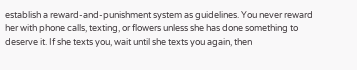establish a reward-and-punishment system as guidelines. You never reward her with phone calls, texting, or flowers unless she has done something to deserve it. If she texts you, wait until she texts you again, then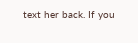text her back. If you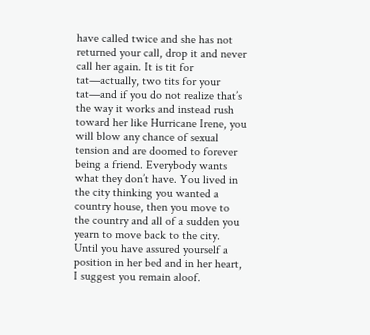have called twice and she has not returned your call, drop it and never call her again. It is tit for tat—actually, two tits for your tat—and if you do not realize that’s the way it works and instead rush toward her like Hurricane Irene, you will blow any chance of sexual tension and are doomed to forever being a friend. Everybody wants what they don’t have. You lived in the city thinking you wanted a country house, then you move to the country and all of a sudden you yearn to move back to the city. Until you have assured yourself a position in her bed and in her heart, I suggest you remain aloof.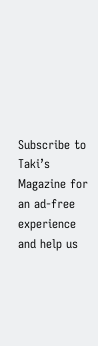Subscribe to Taki’s Magazine for an ad-free experience and help us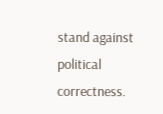stand against political correctness.